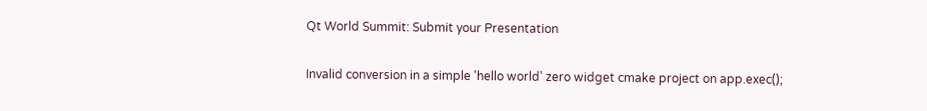Qt World Summit: Submit your Presentation

Invalid conversion in a simple 'hello world' zero widget cmake project on app.exec();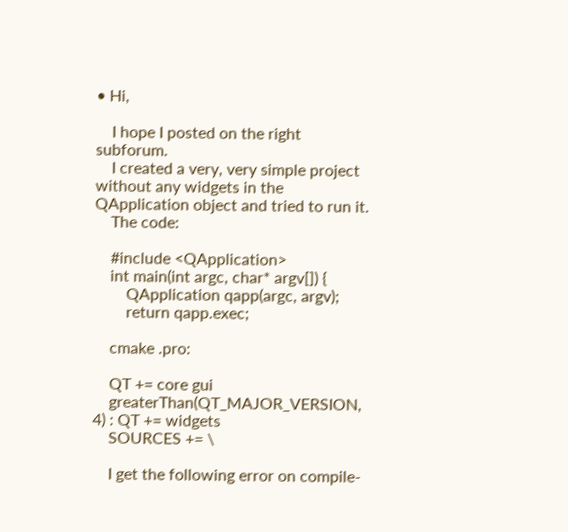• Hi,

    I hope I posted on the right subforum.
    I created a very, very simple project without any widgets in the QApplication object and tried to run it.
    The code:

    #include <QApplication>
    int main(int argc, char* argv[]) {
        QApplication qapp(argc, argv);
        return qapp.exec;

    cmake .pro:

    QT += core gui
    greaterThan(QT_MAJOR_VERSION, 4) : QT += widgets
    SOURCES += \

    I get the following error on compile-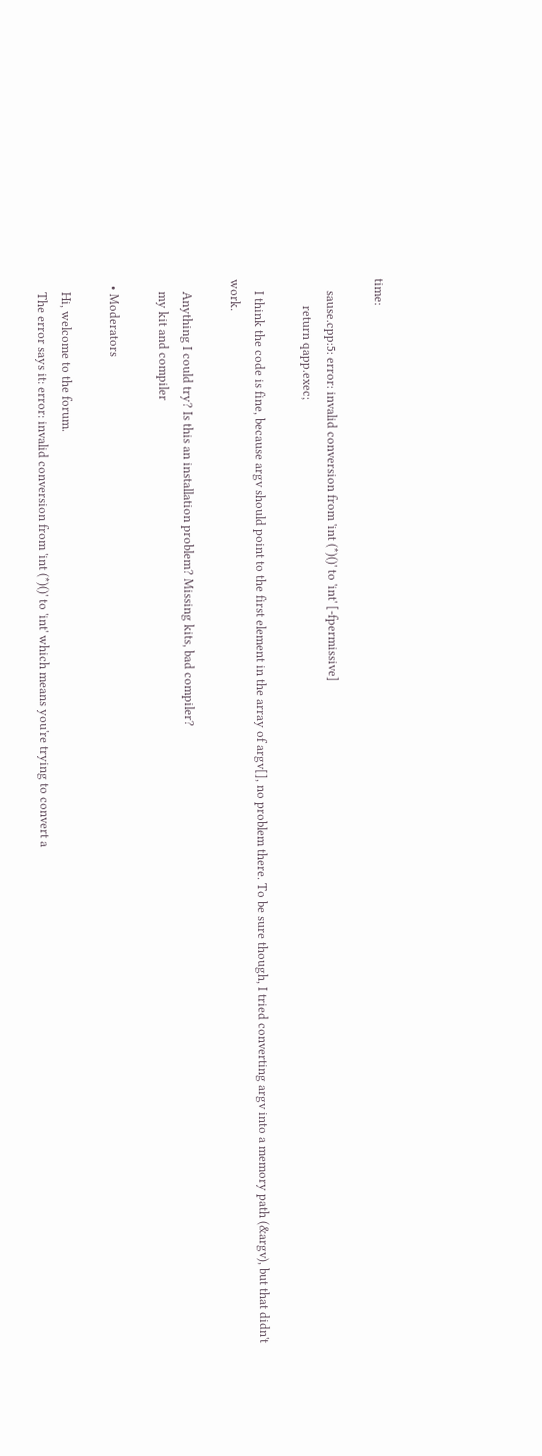time:

    sause.cpp:5: error: invalid conversion from 'int (*)()' to 'int' [-fpermissive]
         return qapp.exec;

    I think the code is fine, because argv should point to the first element in the array of argv[], no problem there. To be sure though, I tried converting argv into a memory path (&argv), but that didn't work.

    Anything I could try? Is this an installation problem? Missing kits, bad compiler?
    my kit and compiler

  • Moderators

    Hi, welcome to the forum.
    The error says it: error: invalid conversion from 'int (*)()' to 'int' which means you're trying to convert a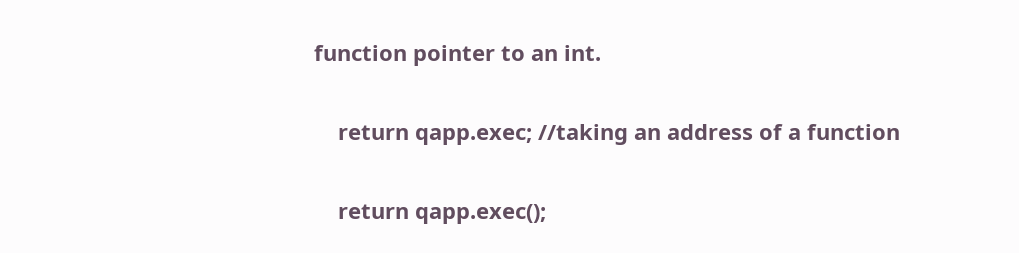function pointer to an int.


    return qapp.exec; //taking an address of a function


    return qapp.exec();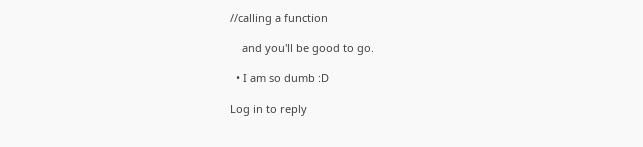//calling a function

    and you'll be good to go.

  • I am so dumb :D

Log in to reply